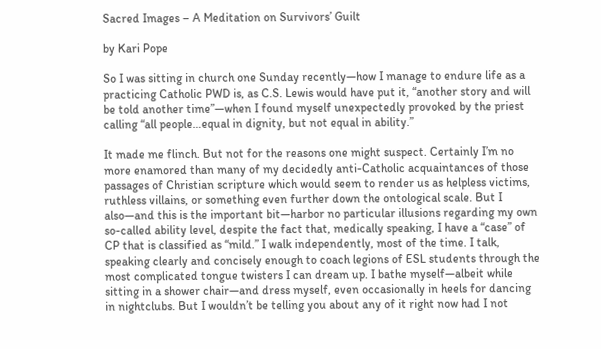Sacred Images – A Meditation on Survivors’ Guilt

by Kari Pope

So I was sitting in church one Sunday recently—how I manage to endure life as a practicing Catholic PWD is, as C.S. Lewis would have put it, “another story and will be told another time”—when I found myself unexpectedly provoked by the priest calling “all people…equal in dignity, but not equal in ability.”

It made me flinch. But not for the reasons one might suspect. Certainly I’m no more enamored than many of my decidedly anti-Catholic acquaintances of those passages of Christian scripture which would seem to render us as helpless victims, ruthless villains, or something even further down the ontological scale. But I also—and this is the important bit—harbor no particular illusions regarding my own so-called ability level, despite the fact that, medically speaking, I have a “case” of CP that is classified as “mild.” I walk independently, most of the time. I talk, speaking clearly and concisely enough to coach legions of ESL students through the most complicated tongue twisters I can dream up. I bathe myself—albeit while sitting in a shower chair—and dress myself, even occasionally in heels for dancing in nightclubs. But I wouldn’t be telling you about any of it right now had I not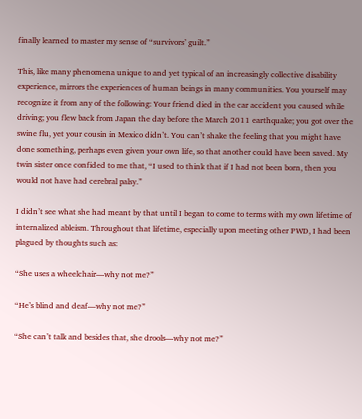finally learned to master my sense of “survivors’ guilt.”

This, like many phenomena unique to and yet typical of an increasingly collective disability experience, mirrors the experiences of human beings in many communities. You yourself may recognize it from any of the following: Your friend died in the car accident you caused while driving; you flew back from Japan the day before the March 2011 earthquake; you got over the swine flu, yet your cousin in Mexico didn’t. You can’t shake the feeling that you might have done something, perhaps even given your own life, so that another could have been saved. My twin sister once confided to me that, “I used to think that if I had not been born, then you would not have had cerebral palsy.”

I didn’t see what she had meant by that until I began to come to terms with my own lifetime of internalized ableism. Throughout that lifetime, especially upon meeting other PWD, I had been plagued by thoughts such as:

“She uses a wheelchair—why not me?”

“He’s blind and deaf—why not me?”

“She can’t talk and besides that, she drools—why not me?”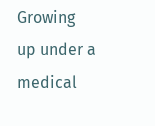Growing up under a medical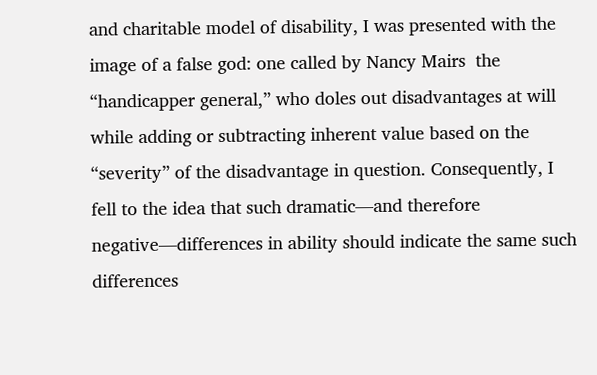and charitable model of disability, I was presented with the image of a false god: one called by Nancy Mairs  the “handicapper general,” who doles out disadvantages at will while adding or subtracting inherent value based on the “severity” of the disadvantage in question. Consequently, I fell to the idea that such dramatic—and therefore negative—differences in ability should indicate the same such differences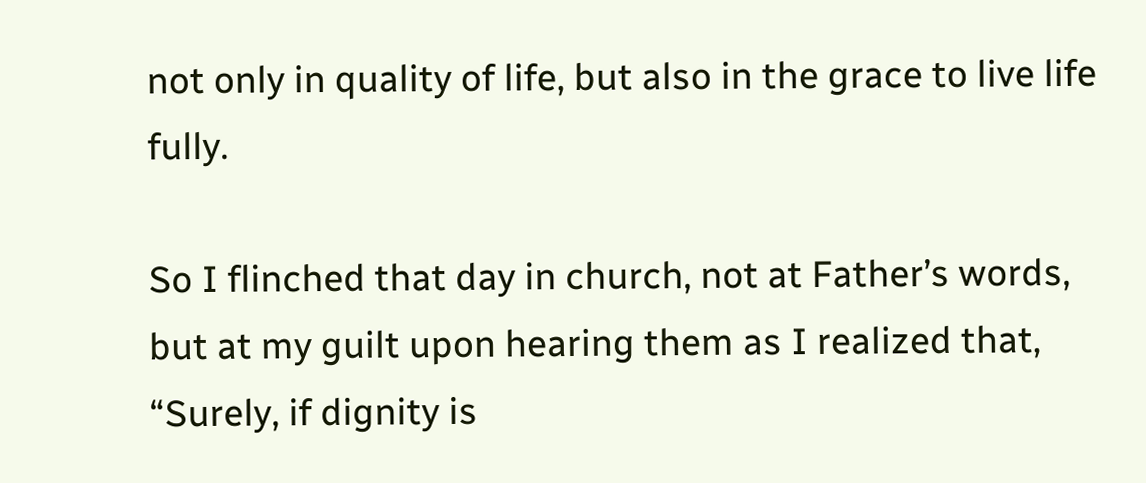not only in quality of life, but also in the grace to live life fully.

So I flinched that day in church, not at Father’s words, but at my guilt upon hearing them as I realized that, “Surely, if dignity is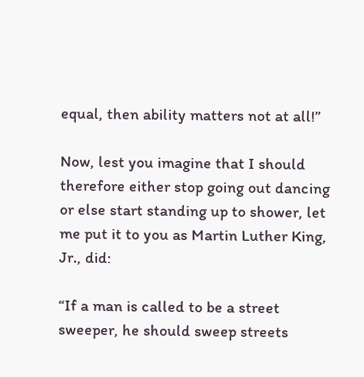equal, then ability matters not at all!”

Now, lest you imagine that I should therefore either stop going out dancing or else start standing up to shower, let me put it to you as Martin Luther King, Jr., did:

“If a man is called to be a street sweeper, he should sweep streets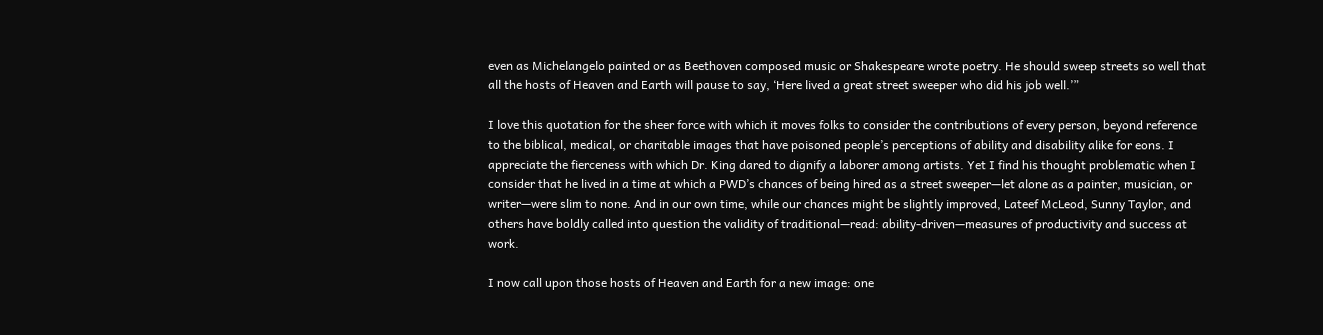even as Michelangelo painted or as Beethoven composed music or Shakespeare wrote poetry. He should sweep streets so well that all the hosts of Heaven and Earth will pause to say, ‘Here lived a great street sweeper who did his job well.’”

I love this quotation for the sheer force with which it moves folks to consider the contributions of every person, beyond reference to the biblical, medical, or charitable images that have poisoned people’s perceptions of ability and disability alike for eons. I appreciate the fierceness with which Dr. King dared to dignify a laborer among artists. Yet I find his thought problematic when I consider that he lived in a time at which a PWD’s chances of being hired as a street sweeper—let alone as a painter, musician, or writer—were slim to none. And in our own time, while our chances might be slightly improved, Lateef McLeod, Sunny Taylor, and others have boldly called into question the validity of traditional—read: ability-driven—measures of productivity and success at work.

I now call upon those hosts of Heaven and Earth for a new image: one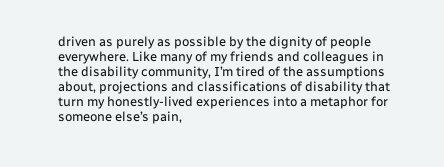driven as purely as possible by the dignity of people everywhere. Like many of my friends and colleagues in the disability community, I’m tired of the assumptions about, projections and classifications of disability that turn my honestly-lived experiences into a metaphor for someone else’s pain,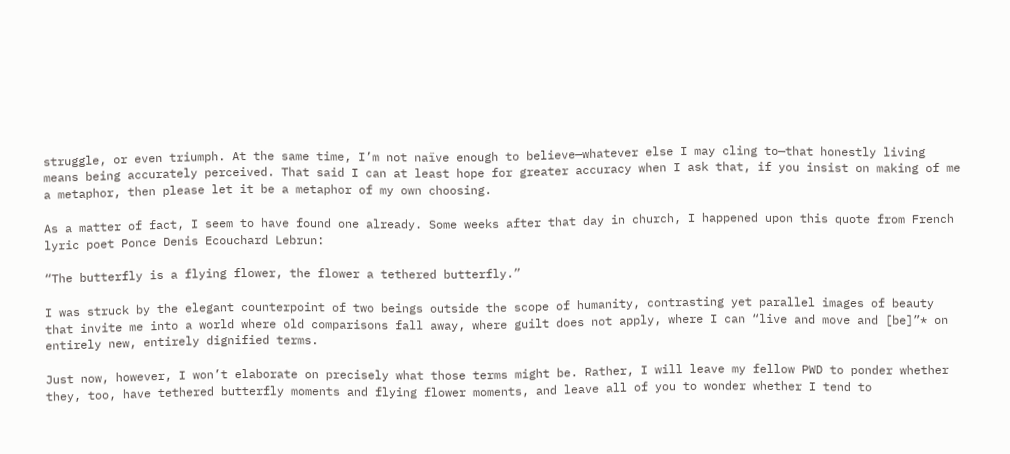struggle, or even triumph. At the same time, I’m not naïve enough to believe—whatever else I may cling to—that honestly living means being accurately perceived. That said I can at least hope for greater accuracy when I ask that, if you insist on making of me a metaphor, then please let it be a metaphor of my own choosing.

As a matter of fact, I seem to have found one already. Some weeks after that day in church, I happened upon this quote from French lyric poet Ponce Denis Ecouchard Lebrun:

“The butterfly is a flying flower, the flower a tethered butterfly.”

I was struck by the elegant counterpoint of two beings outside the scope of humanity, contrasting yet parallel images of beauty that invite me into a world where old comparisons fall away, where guilt does not apply, where I can “live and move and [be]”* on entirely new, entirely dignified terms.

Just now, however, I won’t elaborate on precisely what those terms might be. Rather, I will leave my fellow PWD to ponder whether they, too, have tethered butterfly moments and flying flower moments, and leave all of you to wonder whether I tend to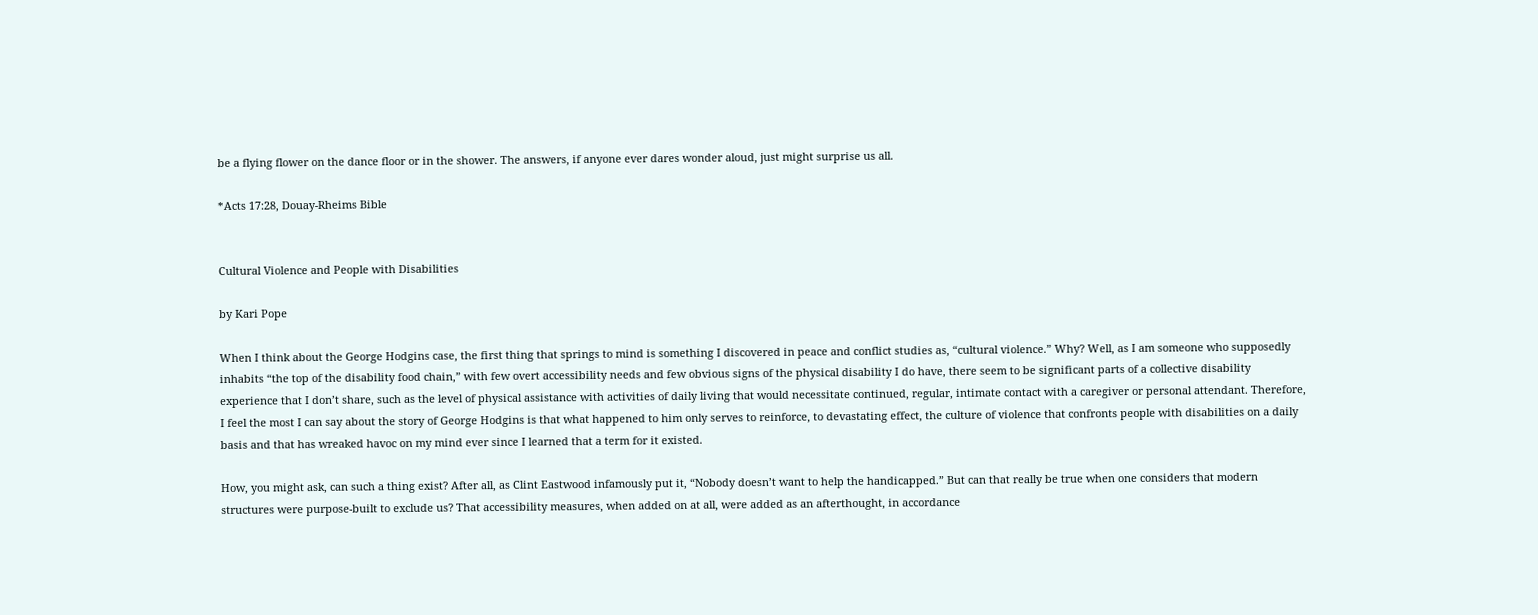be a flying flower on the dance floor or in the shower. The answers, if anyone ever dares wonder aloud, just might surprise us all.

*Acts 17:28, Douay-Rheims Bible


Cultural Violence and People with Disabilities

by Kari Pope

When I think about the George Hodgins case, the first thing that springs to mind is something I discovered in peace and conflict studies as, “cultural violence.” Why? Well, as I am someone who supposedly inhabits “the top of the disability food chain,” with few overt accessibility needs and few obvious signs of the physical disability I do have, there seem to be significant parts of a collective disability experience that I don’t share, such as the level of physical assistance with activities of daily living that would necessitate continued, regular, intimate contact with a caregiver or personal attendant. Therefore, I feel the most I can say about the story of George Hodgins is that what happened to him only serves to reinforce, to devastating effect, the culture of violence that confronts people with disabilities on a daily basis and that has wreaked havoc on my mind ever since I learned that a term for it existed.

How, you might ask, can such a thing exist? After all, as Clint Eastwood infamously put it, “Nobody doesn’t want to help the handicapped.” But can that really be true when one considers that modern structures were purpose-built to exclude us? That accessibility measures, when added on at all, were added as an afterthought, in accordance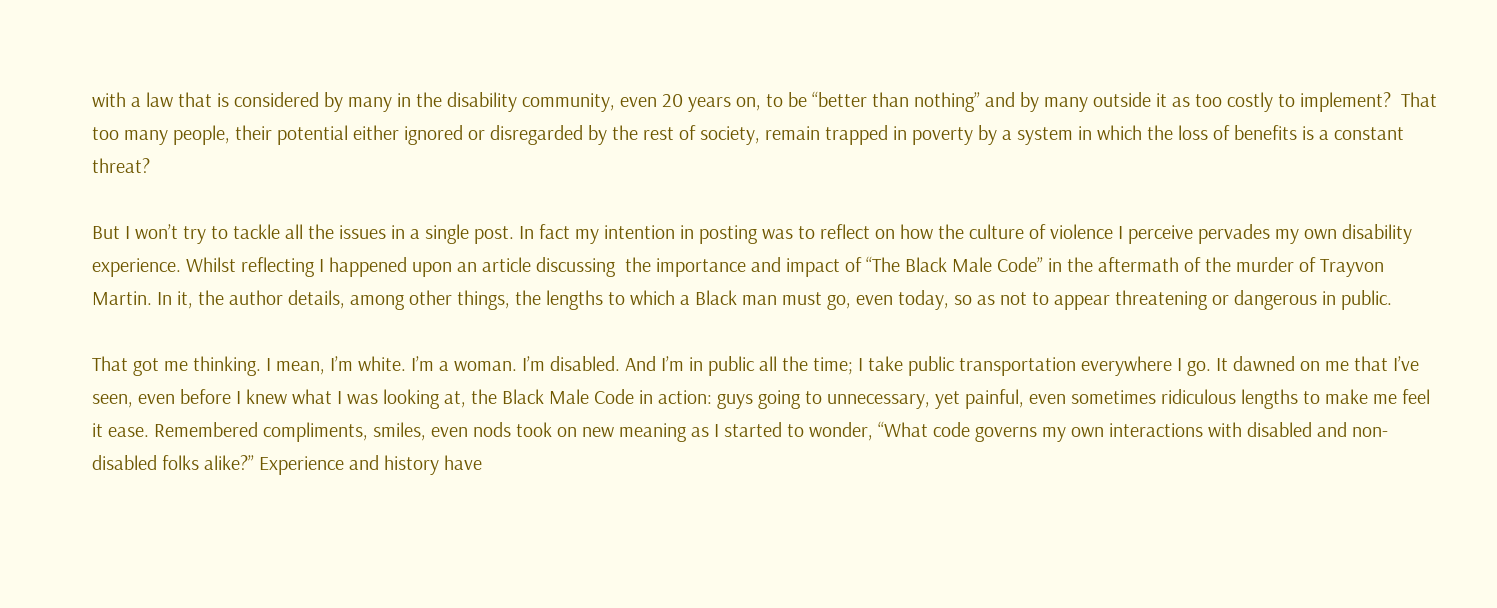with a law that is considered by many in the disability community, even 20 years on, to be “better than nothing” and by many outside it as too costly to implement?  That too many people, their potential either ignored or disregarded by the rest of society, remain trapped in poverty by a system in which the loss of benefits is a constant threat?

But I won’t try to tackle all the issues in a single post. In fact my intention in posting was to reflect on how the culture of violence I perceive pervades my own disability experience. Whilst reflecting I happened upon an article discussing  the importance and impact of “The Black Male Code” in the aftermath of the murder of Trayvon Martin. In it, the author details, among other things, the lengths to which a Black man must go, even today, so as not to appear threatening or dangerous in public.

That got me thinking. I mean, I’m white. I’m a woman. I’m disabled. And I’m in public all the time; I take public transportation everywhere I go. It dawned on me that I’ve seen, even before I knew what I was looking at, the Black Male Code in action: guys going to unnecessary, yet painful, even sometimes ridiculous lengths to make me feel it ease. Remembered compliments, smiles, even nods took on new meaning as I started to wonder, “What code governs my own interactions with disabled and non-disabled folks alike?” Experience and history have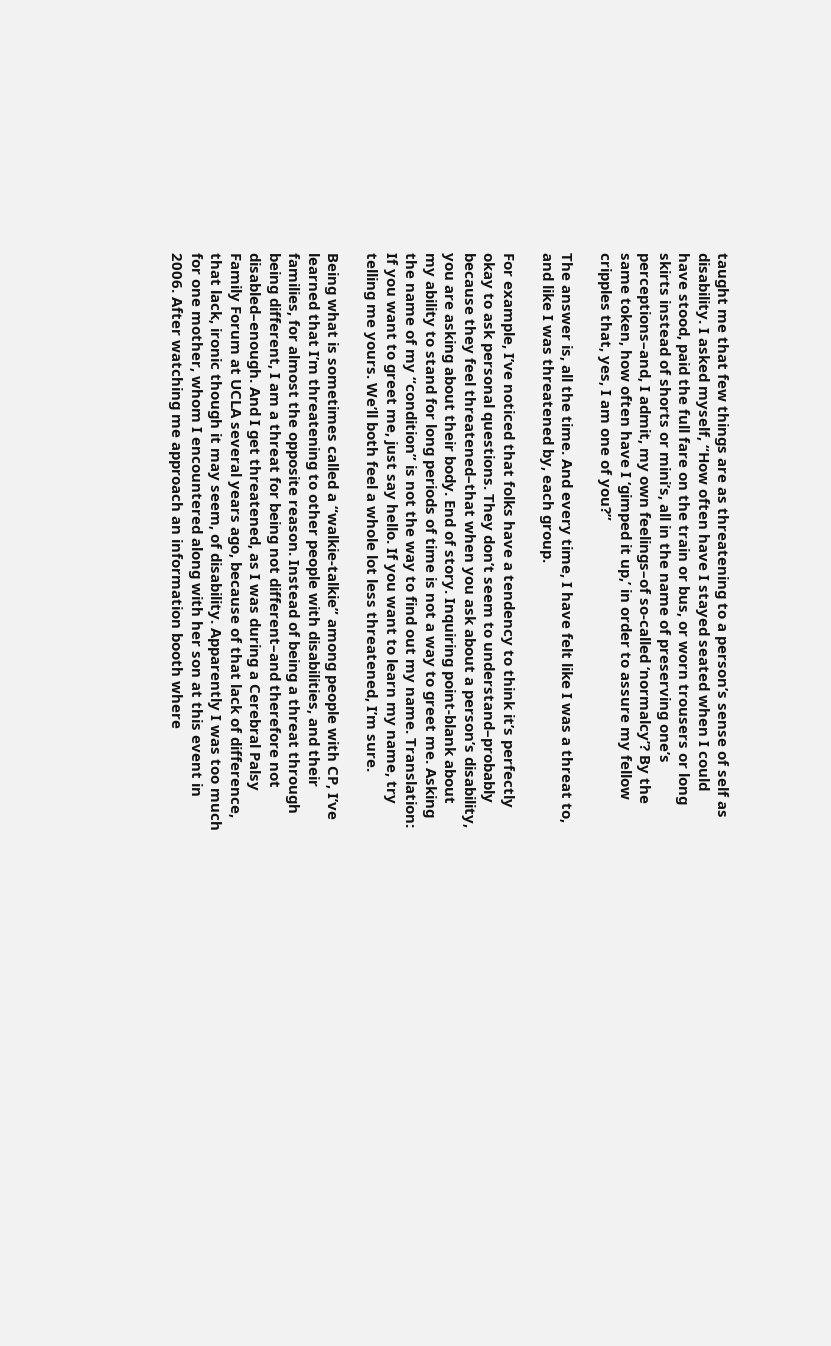taught me that few things are as threatening to a person’s sense of self as disability. I asked myself, “How often have I stayed seated when I could have stood, paid the full fare on the train or bus, or worn trousers or long skirts instead of shorts or mini’s, all in the name of preserving one’s perceptions–and, I admit, my own feelings–of so-called ‘normalcy’? By the same token, how often have I ‘gimped it up,’ in order to assure my fellow cripples that, yes, I am one of you?”

The answer is, all the time. And every time, I have felt like I was a threat to, and like I was threatened by, each group.

For example, I’ve noticed that folks have a tendency to think it’s perfectly okay to ask personal questions. They don’t seem to understand–probably because they feel threatened–that when you ask about a person’s disability, you are asking about their body. End of story. Inquiring point-blank about my ability to stand for long periods of time is not a way to greet me. Asking the name of my “condition” is not the way to find out my name. Translation: If you want to greet me, just say hello. If you want to learn my name, try telling me yours. We’ll both feel a whole lot less threatened, I’m sure.

Being what is sometimes called a “walkie-talkie” among people with CP, I’ve learned that I’m threatening to other people with disabilities, and their families, for almost the opposite reason. Instead of being a threat through being different, I am a threat for being not different–and therefore not disabled–enough. And I get threatened, as I was during a Cerebral Palsy Family Forum at UCLA several years ago, because of that lack of difference, that lack, ironic though it may seem, of disability. Apparently I was too much for one mother, whom I encountered along with her son at this event in 2006. After watching me approach an information booth where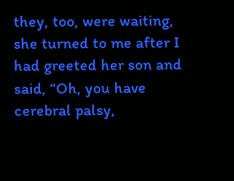they, too, were waiting, she turned to me after I had greeted her son and said, “Oh, you have cerebral palsy,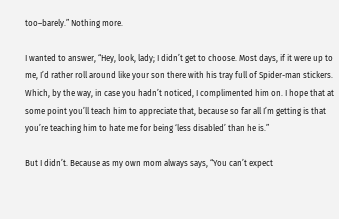too–barely.” Nothing more.

I wanted to answer, “Hey, look, lady; I didn’t get to choose. Most days, if it were up to me, I’d rather roll around like your son there with his tray full of Spider-man stickers. Which, by the way, in case you hadn’t noticed, I complimented him on. I hope that at some point you’ll teach him to appreciate that, because so far all I’m getting is that you’re teaching him to hate me for being ‘less disabled’ than he is.”

But I didn’t. Because as my own mom always says, “You can’t expect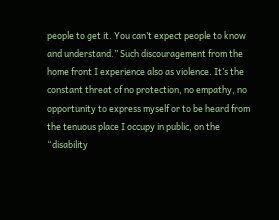people to get it. You can’t expect people to know and understand.” Such discouragement from the home front I experience also as violence. It’s the constant threat of no protection, no empathy, no opportunity to express myself or to be heard from the tenuous place I occupy in public, on the “disability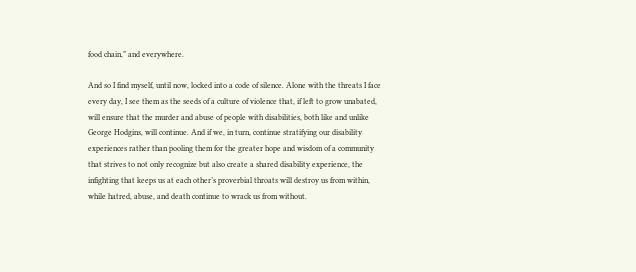food chain,” and everywhere.

And so I find myself, until now, locked into a code of silence. Alone with the threats I face every day, I see them as the seeds of a culture of violence that, if left to grow unabated, will ensure that the murder and abuse of people with disabilities, both like and unlike George Hodgins, will continue. And if we, in turn, continue stratifying our disability experiences rather than pooling them for the greater hope and wisdom of a community that strives to not only recognize but also create a shared disability experience, the infighting that keeps us at each other’s proverbial throats will destroy us from within, while hatred, abuse, and death continue to wrack us from without.